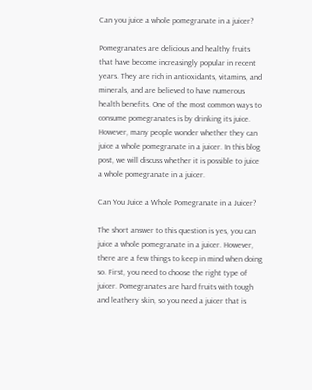Can you juice a whole pomegranate in a juicer?

Pomegranates are delicious and healthy fruits that have become increasingly popular in recent years. They are rich in antioxidants, vitamins, and minerals, and are believed to have numerous health benefits. One of the most common ways to consume pomegranates is by drinking its juice. However, many people wonder whether they can juice a whole pomegranate in a juicer. In this blog post, we will discuss whether it is possible to juice a whole pomegranate in a juicer.

Can You Juice a Whole Pomegranate in a Juicer?

The short answer to this question is yes, you can juice a whole pomegranate in a juicer. However, there are a few things to keep in mind when doing so. First, you need to choose the right type of juicer. Pomegranates are hard fruits with tough and leathery skin, so you need a juicer that is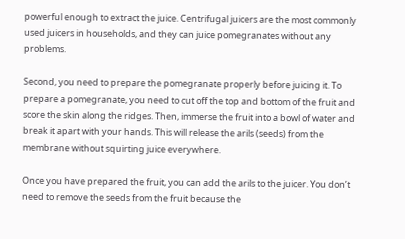powerful enough to extract the juice. Centrifugal juicers are the most commonly used juicers in households, and they can juice pomegranates without any problems.

Second, you need to prepare the pomegranate properly before juicing it. To prepare a pomegranate, you need to cut off the top and bottom of the fruit and score the skin along the ridges. Then, immerse the fruit into a bowl of water and break it apart with your hands. This will release the arils (seeds) from the membrane without squirting juice everywhere.

Once you have prepared the fruit, you can add the arils to the juicer. You don’t need to remove the seeds from the fruit because the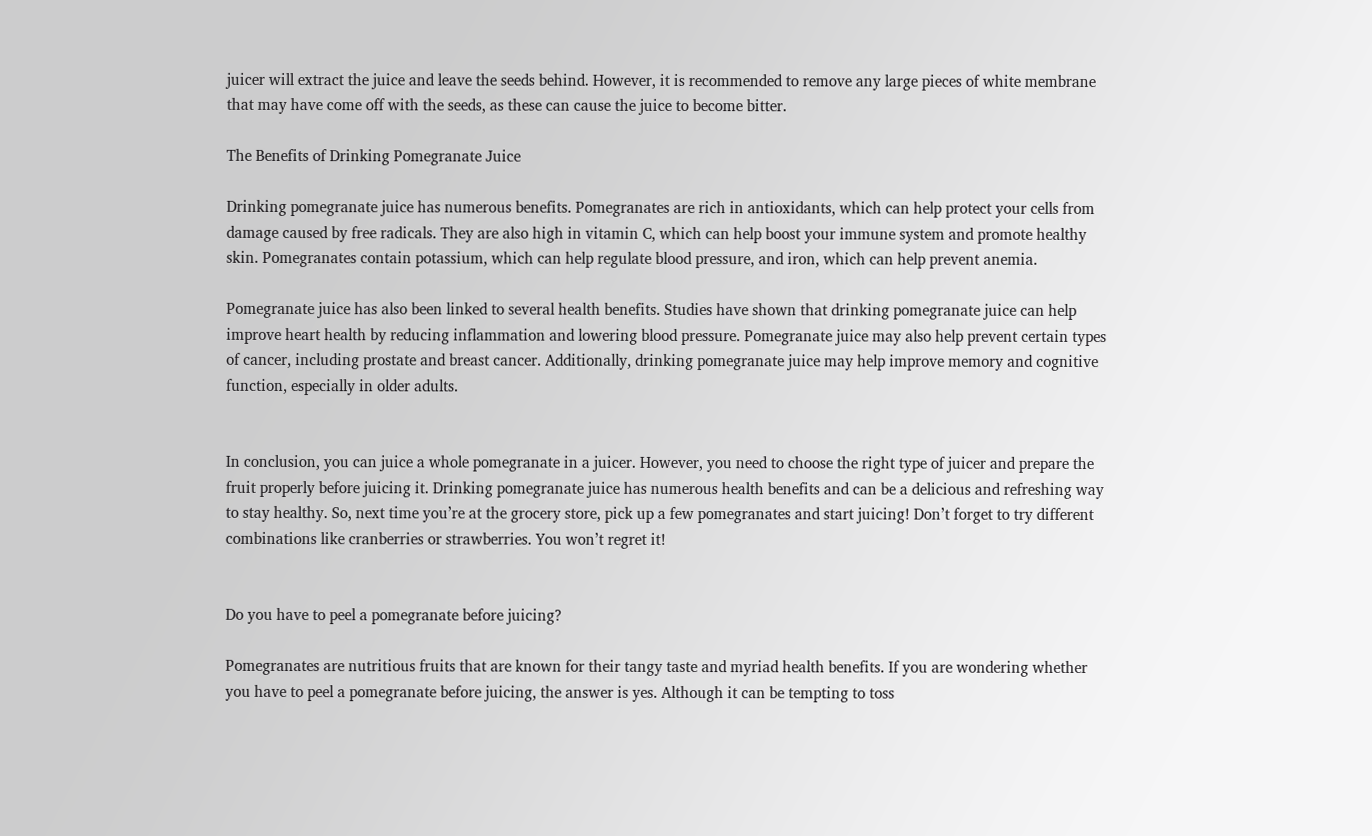juicer will extract the juice and leave the seeds behind. However, it is recommended to remove any large pieces of white membrane that may have come off with the seeds, as these can cause the juice to become bitter.

The Benefits of Drinking Pomegranate Juice

Drinking pomegranate juice has numerous benefits. Pomegranates are rich in antioxidants, which can help protect your cells from damage caused by free radicals. They are also high in vitamin C, which can help boost your immune system and promote healthy skin. Pomegranates contain potassium, which can help regulate blood pressure, and iron, which can help prevent anemia.

Pomegranate juice has also been linked to several health benefits. Studies have shown that drinking pomegranate juice can help improve heart health by reducing inflammation and lowering blood pressure. Pomegranate juice may also help prevent certain types of cancer, including prostate and breast cancer. Additionally, drinking pomegranate juice may help improve memory and cognitive function, especially in older adults.


In conclusion, you can juice a whole pomegranate in a juicer. However, you need to choose the right type of juicer and prepare the fruit properly before juicing it. Drinking pomegranate juice has numerous health benefits and can be a delicious and refreshing way to stay healthy. So, next time you’re at the grocery store, pick up a few pomegranates and start juicing! Don’t forget to try different combinations like cranberries or strawberries. You won’t regret it!


Do you have to peel a pomegranate before juicing?

Pomegranates are nutritious fruits that are known for their tangy taste and myriad health benefits. If you are wondering whether you have to peel a pomegranate before juicing, the answer is yes. Although it can be tempting to toss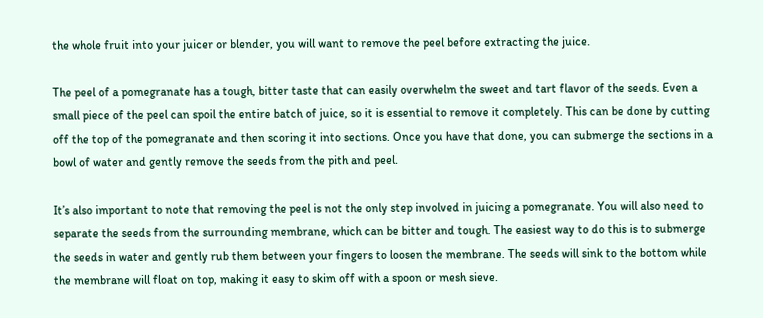the whole fruit into your juicer or blender, you will want to remove the peel before extracting the juice.

The peel of a pomegranate has a tough, bitter taste that can easily overwhelm the sweet and tart flavor of the seeds. Even a small piece of the peel can spoil the entire batch of juice, so it is essential to remove it completely. This can be done by cutting off the top of the pomegranate and then scoring it into sections. Once you have that done, you can submerge the sections in a bowl of water and gently remove the seeds from the pith and peel.

It’s also important to note that removing the peel is not the only step involved in juicing a pomegranate. You will also need to separate the seeds from the surrounding membrane, which can be bitter and tough. The easiest way to do this is to submerge the seeds in water and gently rub them between your fingers to loosen the membrane. The seeds will sink to the bottom while the membrane will float on top, making it easy to skim off with a spoon or mesh sieve.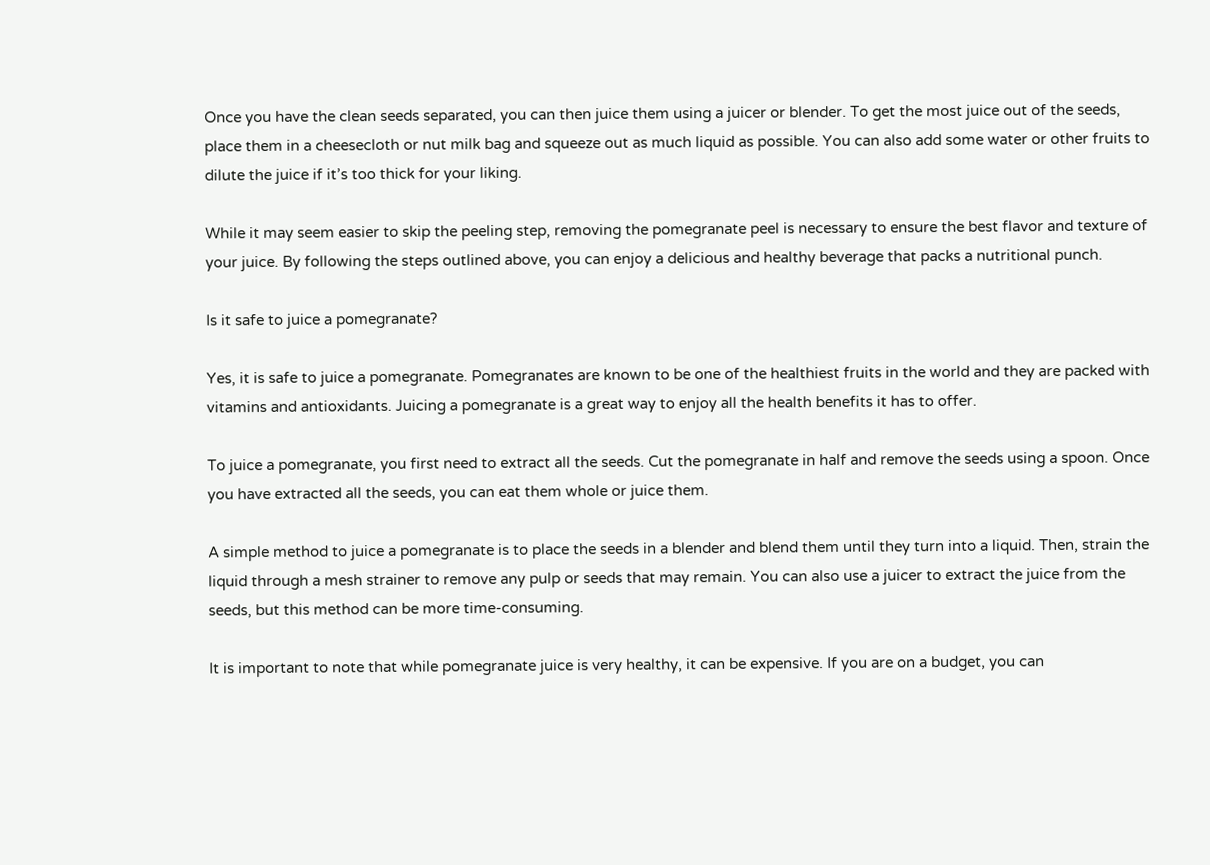Once you have the clean seeds separated, you can then juice them using a juicer or blender. To get the most juice out of the seeds, place them in a cheesecloth or nut milk bag and squeeze out as much liquid as possible. You can also add some water or other fruits to dilute the juice if it’s too thick for your liking.

While it may seem easier to skip the peeling step, removing the pomegranate peel is necessary to ensure the best flavor and texture of your juice. By following the steps outlined above, you can enjoy a delicious and healthy beverage that packs a nutritional punch.

Is it safe to juice a pomegranate?

Yes, it is safe to juice a pomegranate. Pomegranates are known to be one of the healthiest fruits in the world and they are packed with vitamins and antioxidants. Juicing a pomegranate is a great way to enjoy all the health benefits it has to offer.

To juice a pomegranate, you first need to extract all the seeds. Cut the pomegranate in half and remove the seeds using a spoon. Once you have extracted all the seeds, you can eat them whole or juice them.

A simple method to juice a pomegranate is to place the seeds in a blender and blend them until they turn into a liquid. Then, strain the liquid through a mesh strainer to remove any pulp or seeds that may remain. You can also use a juicer to extract the juice from the seeds, but this method can be more time-consuming.

It is important to note that while pomegranate juice is very healthy, it can be expensive. If you are on a budget, you can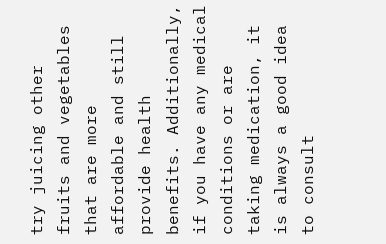try juicing other fruits and vegetables that are more affordable and still provide health benefits. Additionally, if you have any medical conditions or are taking medication, it is always a good idea to consult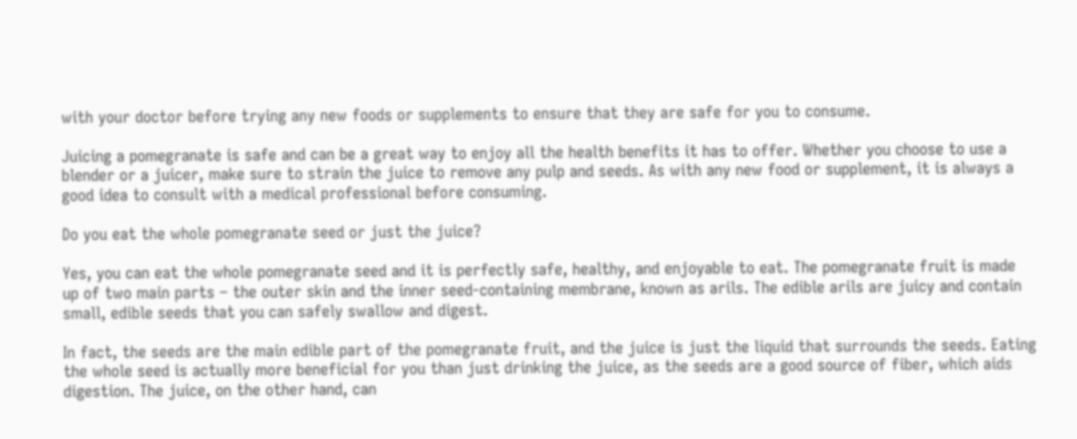with your doctor before trying any new foods or supplements to ensure that they are safe for you to consume.

Juicing a pomegranate is safe and can be a great way to enjoy all the health benefits it has to offer. Whether you choose to use a blender or a juicer, make sure to strain the juice to remove any pulp and seeds. As with any new food or supplement, it is always a good idea to consult with a medical professional before consuming.

Do you eat the whole pomegranate seed or just the juice?

Yes, you can eat the whole pomegranate seed and it is perfectly safe, healthy, and enjoyable to eat. The pomegranate fruit is made up of two main parts – the outer skin and the inner seed-containing membrane, known as arils. The edible arils are juicy and contain small, edible seeds that you can safely swallow and digest.

In fact, the seeds are the main edible part of the pomegranate fruit, and the juice is just the liquid that surrounds the seeds. Eating the whole seed is actually more beneficial for you than just drinking the juice, as the seeds are a good source of fiber, which aids digestion. The juice, on the other hand, can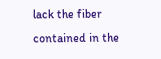lack the fiber contained in the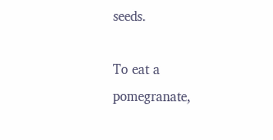seeds.

To eat a pomegranate,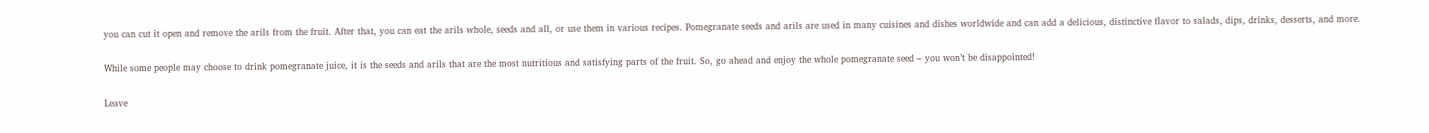you can cut it open and remove the arils from the fruit. After that, you can eat the arils whole, seeds and all, or use them in various recipes. Pomegranate seeds and arils are used in many cuisines and dishes worldwide and can add a delicious, distinctive flavor to salads, dips, drinks, desserts, and more.

While some people may choose to drink pomegranate juice, it is the seeds and arils that are the most nutritious and satisfying parts of the fruit. So, go ahead and enjoy the whole pomegranate seed – you won’t be disappointed!

Leave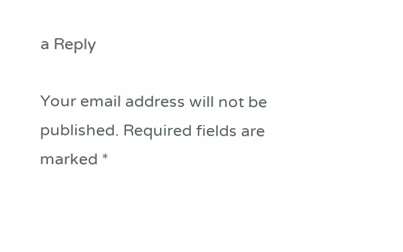a Reply

Your email address will not be published. Required fields are marked *